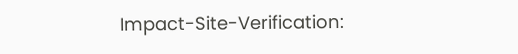Impact-Site-Verification: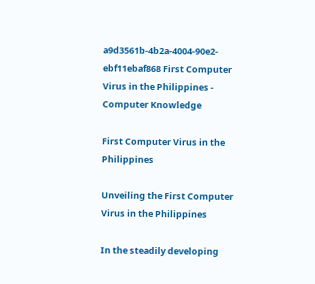a9d3561b-4b2a-4004-90e2-ebf11ebaf868 First Computer Virus in the Philippines - Computer Knowledge

First Computer Virus in the Philippines

Unveiling the First Computer Virus in the Philippines

In the steadily developing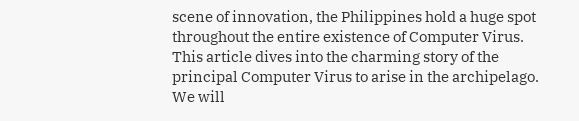scene of innovation, the Philippines hold a huge spot throughout the entire existence of Computer Virus. This article dives into the charming story of the principal Computer Virus to arise in the archipelago. We will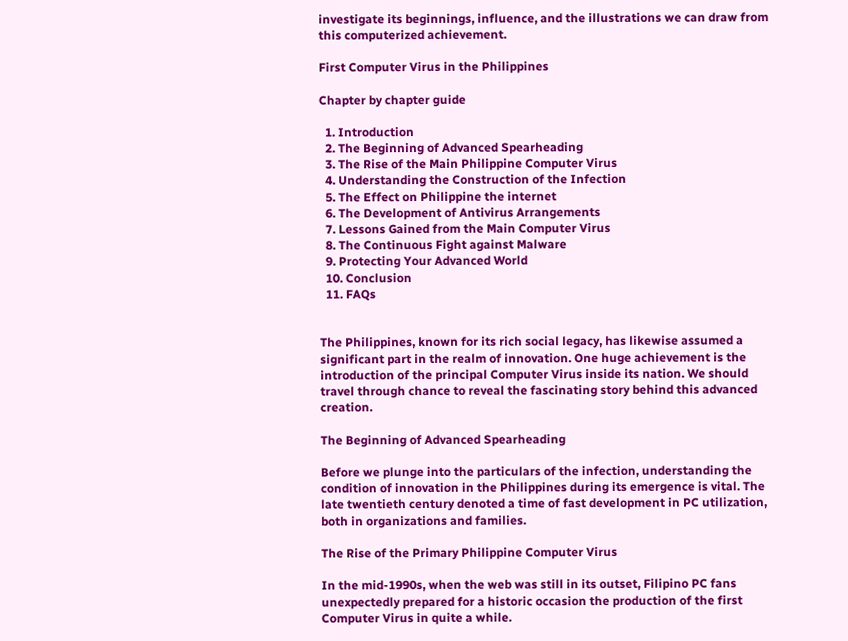investigate its beginnings, influence, and the illustrations we can draw from this computerized achievement.

First Computer Virus in the Philippines

Chapter by chapter guide

  1. Introduction
  2. The Beginning of Advanced Spearheading
  3. The Rise of the Main Philippine Computer Virus
  4. Understanding the Construction of the Infection
  5. The Effect on Philippine the internet
  6. The Development of Antivirus Arrangements
  7. Lessons Gained from the Main Computer Virus
  8. The Continuous Fight against Malware
  9. Protecting Your Advanced World
  10. Conclusion
  11. FAQs


The Philippines, known for its rich social legacy, has likewise assumed a significant part in the realm of innovation. One huge achievement is the introduction of the principal Computer Virus inside its nation. We should travel through chance to reveal the fascinating story behind this advanced creation.

The Beginning of Advanced Spearheading

Before we plunge into the particulars of the infection, understanding the condition of innovation in the Philippines during its emergence is vital. The late twentieth century denoted a time of fast development in PC utilization, both in organizations and families.

The Rise of the Primary Philippine Computer Virus

In the mid-1990s, when the web was still in its outset, Filipino PC fans unexpectedly prepared for a historic occasion the production of the first Computer Virus in quite a while.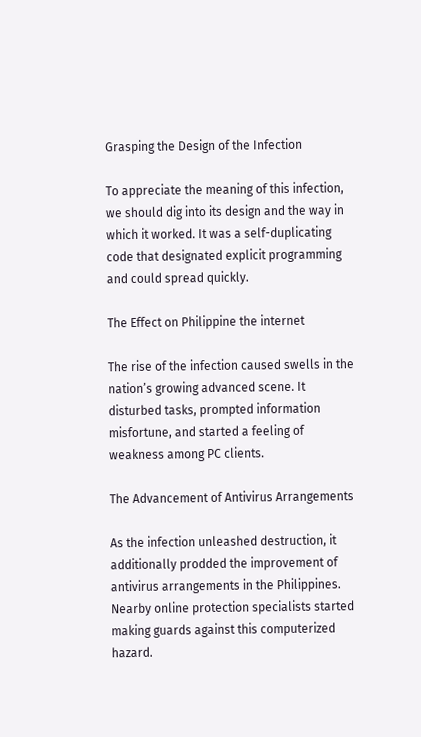Grasping the Design of the Infection

To appreciate the meaning of this infection, we should dig into its design and the way in which it worked. It was a self-duplicating code that designated explicit programming and could spread quickly.

The Effect on Philippine the internet

The rise of the infection caused swells in the nation’s growing advanced scene. It disturbed tasks, prompted information misfortune, and started a feeling of weakness among PC clients.

The Advancement of Antivirus Arrangements

As the infection unleashed destruction, it additionally prodded the improvement of antivirus arrangements in the Philippines. Nearby online protection specialists started making guards against this computerized hazard.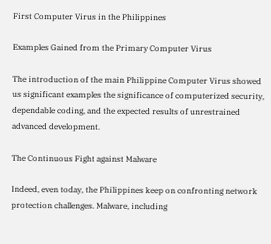First Computer Virus in the Philippines

Examples Gained from the Primary Computer Virus

The introduction of the main Philippine Computer Virus showed us significant examples the significance of computerized security, dependable coding, and the expected results of unrestrained advanced development.

The Continuous Fight against Malware

Indeed, even today, the Philippines keep on confronting network protection challenges. Malware, including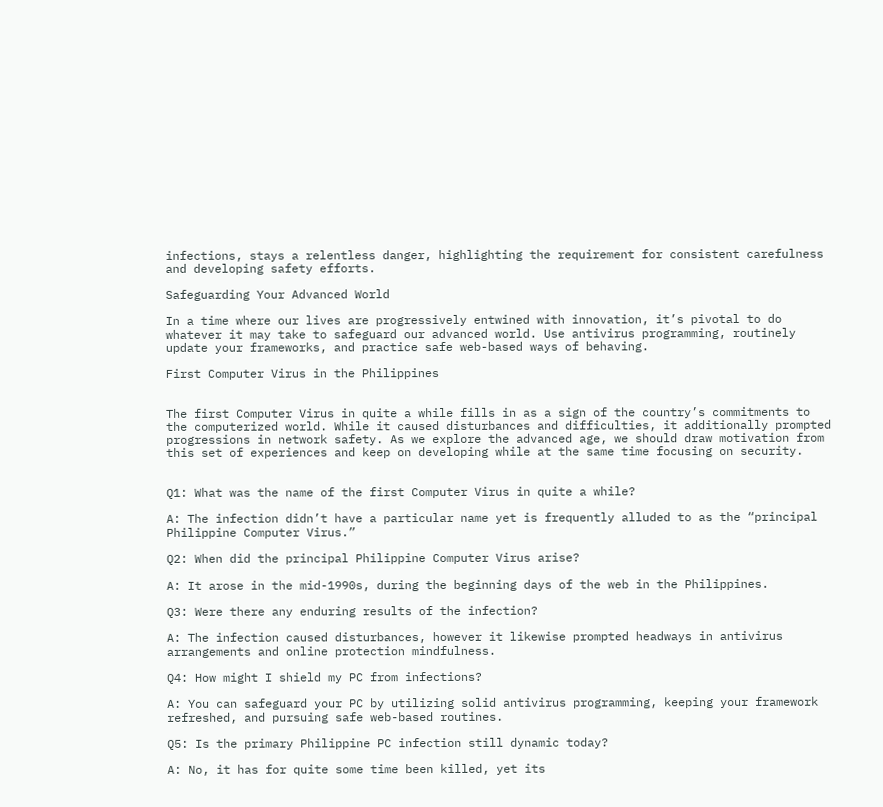infections, stays a relentless danger, highlighting the requirement for consistent carefulness and developing safety efforts.

Safeguarding Your Advanced World

In a time where our lives are progressively entwined with innovation, it’s pivotal to do whatever it may take to safeguard our advanced world. Use antivirus programming, routinely update your frameworks, and practice safe web-based ways of behaving.

First Computer Virus in the Philippines


The first Computer Virus in quite a while fills in as a sign of the country’s commitments to the computerized world. While it caused disturbances and difficulties, it additionally prompted progressions in network safety. As we explore the advanced age, we should draw motivation from this set of experiences and keep on developing while at the same time focusing on security.


Q1: What was the name of the first Computer Virus in quite a while?

A: The infection didn’t have a particular name yet is frequently alluded to as the “principal Philippine Computer Virus.”

Q2: When did the principal Philippine Computer Virus arise?

A: It arose in the mid-1990s, during the beginning days of the web in the Philippines.

Q3: Were there any enduring results of the infection?

A: The infection caused disturbances, however it likewise prompted headways in antivirus arrangements and online protection mindfulness.

Q4: How might I shield my PC from infections?

A: You can safeguard your PC by utilizing solid antivirus programming, keeping your framework refreshed, and pursuing safe web-based routines.

Q5: Is the primary Philippine PC infection still dynamic today?

A: No, it has for quite some time been killed, yet its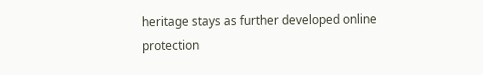heritage stays as further developed online protection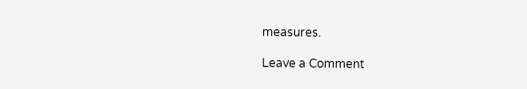measures.

Leave a Comment